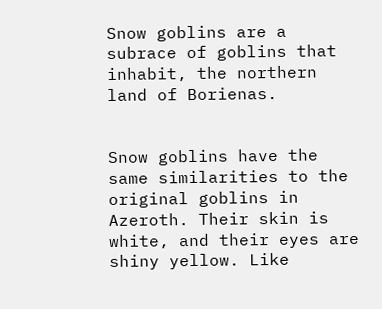Snow goblins are a subrace of goblins that inhabit, the northern land of Borienas.


Snow goblins have the same similarities to the original goblins in Azeroth. Their skin is white, and their eyes are shiny yellow. Like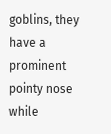goblins, they have a prominent pointy nose while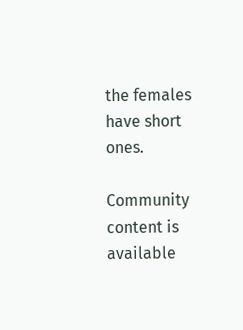the females have short ones.

Community content is available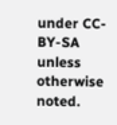under CC-BY-SA unless otherwise noted.